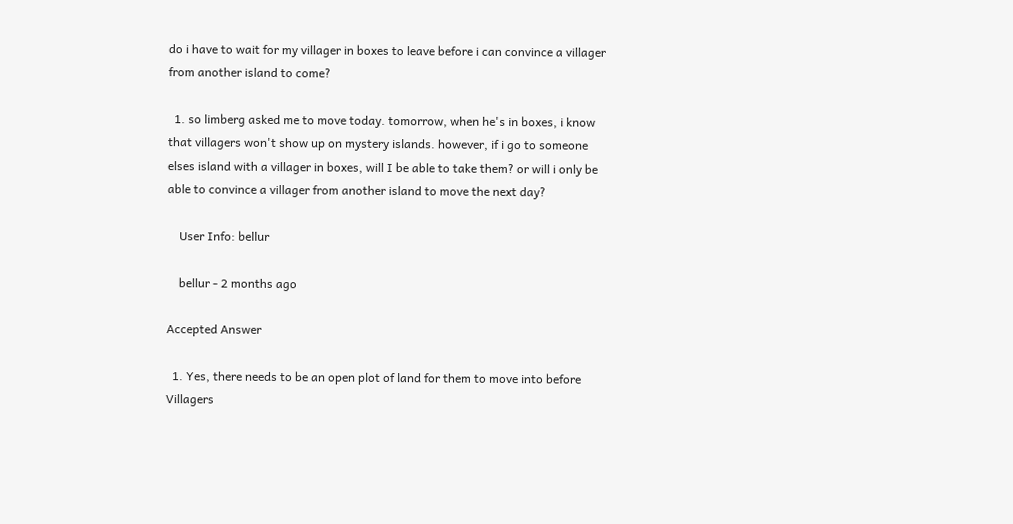do i have to wait for my villager in boxes to leave before i can convince a villager from another island to come?

  1. so limberg asked me to move today. tomorrow, when he's in boxes, i know that villagers won't show up on mystery islands. however, if i go to someone elses island with a villager in boxes, will I be able to take them? or will i only be able to convince a villager from another island to move the next day?

    User Info: bellur

    bellur - 2 months ago

Accepted Answer

  1. Yes, there needs to be an open plot of land for them to move into before Villagers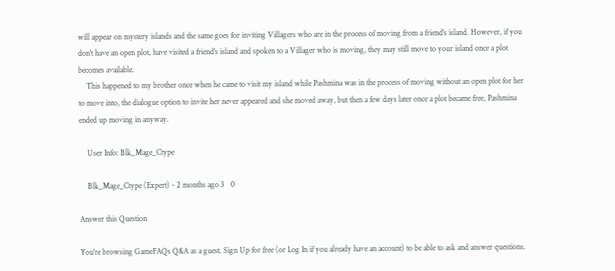will appear on mystery islands and the same goes for inviting Villagers who are in the process of moving from a friend's island. However, if you don't have an open plot, have visited a friend's island and spoken to a Villager who is moving, they may still move to your island once a plot becomes available.
    This happened to my brother once when he came to visit my island while Pashmina was in the process of moving without an open plot for her to move into, the dialogue option to invite her never appeared and she moved away, but then a few days later once a plot became free, Pashmina ended up moving in anyway.

    User Info: Blk_Mage_Ctype

    Blk_Mage_Ctype (Expert) - 2 months ago 3   0

Answer this Question

You're browsing GameFAQs Q&A as a guest. Sign Up for free (or Log In if you already have an account) to be able to ask and answer questions.